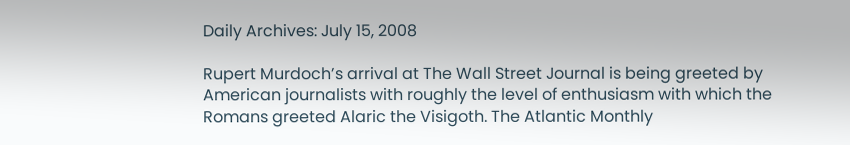Daily Archives: July 15, 2008

Rupert Murdoch’s arrival at The Wall Street Journal is being greeted by American journalists with roughly the level of enthusiasm with which the Romans greeted Alaric the Visigoth. The Atlantic Monthly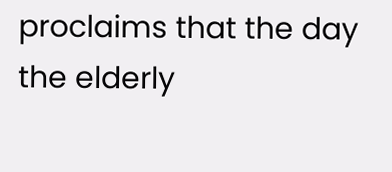proclaims that the day the elderly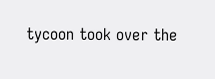tycoon took over the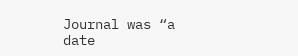Journal was “a date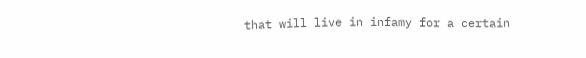that will live in infamy for a certain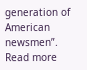generation of American newsmen”. Read more